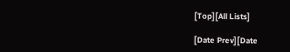[Top][All Lists]

[Date Prev][Date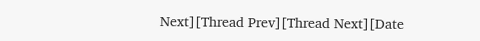Next][Thread Prev][Thread Next][Date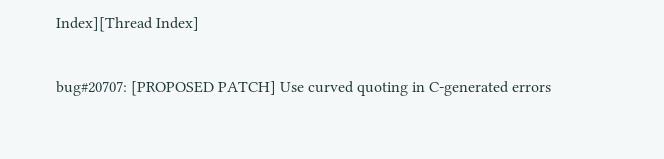Index][Thread Index]

bug#20707: [PROPOSED PATCH] Use curved quoting in C-generated errors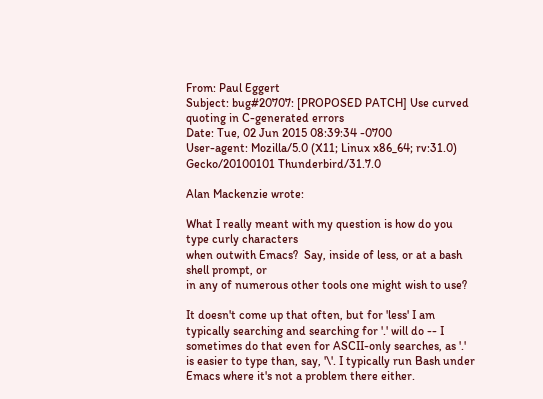From: Paul Eggert
Subject: bug#20707: [PROPOSED PATCH] Use curved quoting in C-generated errors
Date: Tue, 02 Jun 2015 08:39:34 -0700
User-agent: Mozilla/5.0 (X11; Linux x86_64; rv:31.0) Gecko/20100101 Thunderbird/31.7.0

Alan Mackenzie wrote:

What I really meant with my question is how do you type curly characters
when outwith Emacs?  Say, inside of less, or at a bash shell prompt, or
in any of numerous other tools one might wish to use?

It doesn't come up that often, but for 'less' I am typically searching and searching for '.' will do -- I sometimes do that even for ASCII-only searches, as '.' is easier to type than, say, '\'. I typically run Bash under Emacs where it's not a problem there either.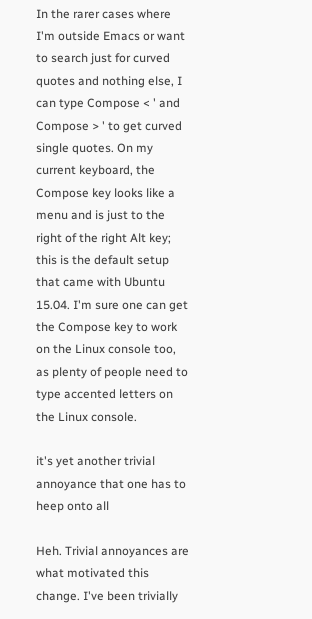In the rarer cases where I'm outside Emacs or want to search just for curved quotes and nothing else, I can type Compose < ' and Compose > ' to get curved single quotes. On my current keyboard, the Compose key looks like a menu and is just to the right of the right Alt key; this is the default setup that came with Ubuntu 15.04. I'm sure one can get the Compose key to work on the Linux console too, as plenty of people need to type accented letters on the Linux console.

it's yet another trivial annoyance that one has to heep onto all

Heh. Trivial annoyances are what motivated this change. I've been trivially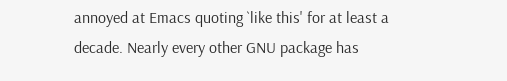annoyed at Emacs quoting `like this' for at least a decade. Nearly every other GNU package has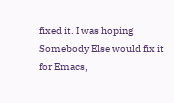fixed it. I was hoping Somebody Else would fix it for Emacs,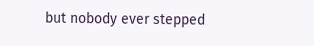but nobody ever stepped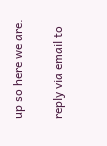up so here we are.

reply via email to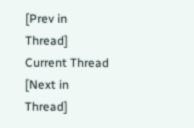[Prev in Thread] Current Thread [Next in Thread]